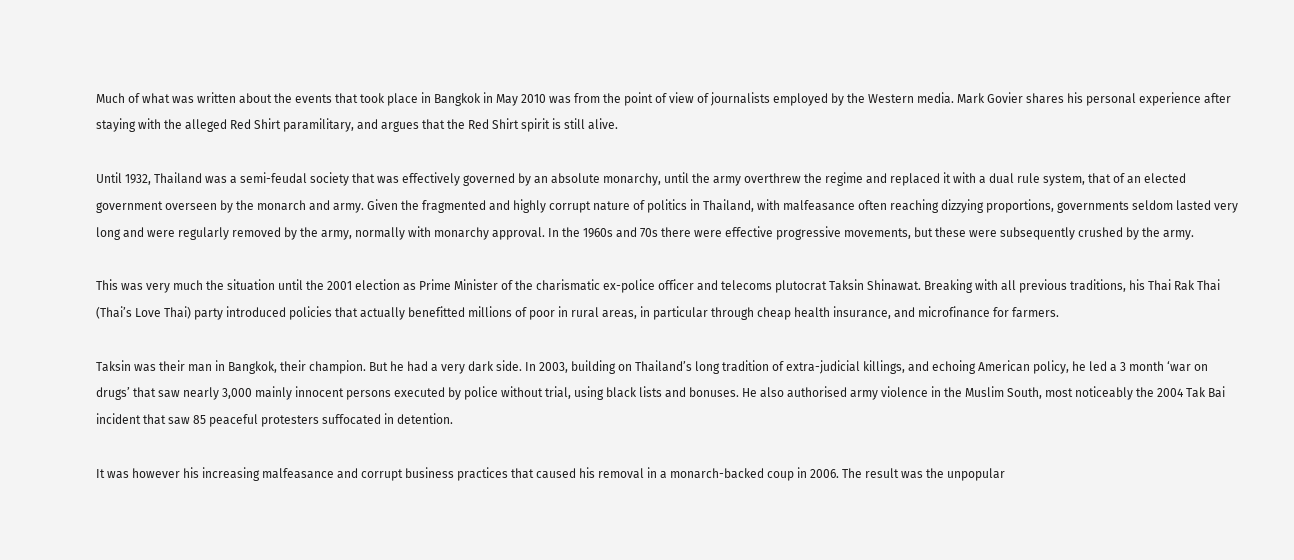Much of what was written about the events that took place in Bangkok in May 2010 was from the point of view of journalists employed by the Western media. Mark Govier shares his personal experience after staying with the alleged Red Shirt paramilitary, and argues that the Red Shirt spirit is still alive.

Until 1932, Thailand was a semi-feudal society that was effectively governed by an absolute monarchy, until the army overthrew the regime and replaced it with a dual rule system, that of an elected government overseen by the monarch and army. Given the fragmented and highly corrupt nature of politics in Thailand, with malfeasance often reaching dizzying proportions, governments seldom lasted very long and were regularly removed by the army, normally with monarchy approval. In the 1960s and 70s there were effective progressive movements, but these were subsequently crushed by the army.

This was very much the situation until the 2001 election as Prime Minister of the charismatic ex-police officer and telecoms plutocrat Taksin Shinawat. Breaking with all previous traditions, his Thai Rak Thai (Thai’s Love Thai) party introduced policies that actually benefitted millions of poor in rural areas, in particular through cheap health insurance, and microfinance for farmers.

Taksin was their man in Bangkok, their champion. But he had a very dark side. In 2003, building on Thailand’s long tradition of extra-judicial killings, and echoing American policy, he led a 3 month ‘war on drugs’ that saw nearly 3,000 mainly innocent persons executed by police without trial, using black lists and bonuses. He also authorised army violence in the Muslim South, most noticeably the 2004 Tak Bai incident that saw 85 peaceful protesters suffocated in detention.

It was however his increasing malfeasance and corrupt business practices that caused his removal in a monarch-backed coup in 2006. The result was the unpopular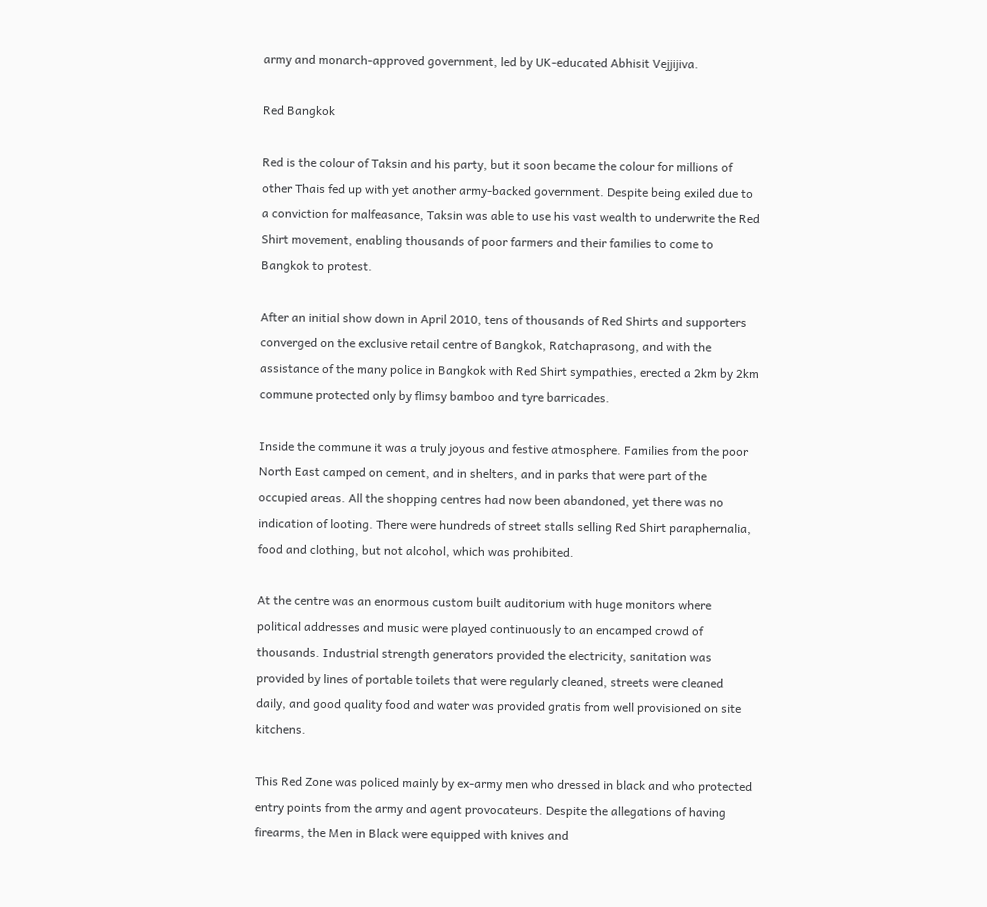army and monarch-approved government, led by UK-educated Abhisit Vejjijiva.

Red Bangkok

Red is the colour of Taksin and his party, but it soon became the colour for millions of other Thais fed up with yet another army-backed government. Despite being exiled due to a conviction for malfeasance, Taksin was able to use his vast wealth to underwrite the Red Shirt movement, enabling thousands of poor farmers and their families to come to Bangkok to protest.

After an initial show down in April 2010, tens of thousands of Red Shirts and supporters converged on the exclusive retail centre of Bangkok, Ratchaprasong, and with the assistance of the many police in Bangkok with Red Shirt sympathies, erected a 2km by 2km commune protected only by flimsy bamboo and tyre barricades.

Inside the commune it was a truly joyous and festive atmosphere. Families from the poor North East camped on cement, and in shelters, and in parks that were part of the occupied areas. All the shopping centres had now been abandoned, yet there was no indication of looting. There were hundreds of street stalls selling Red Shirt paraphernalia, food and clothing, but not alcohol, which was prohibited.

At the centre was an enormous custom built auditorium with huge monitors where political addresses and music were played continuously to an encamped crowd of thousands. Industrial strength generators provided the electricity, sanitation was provided by lines of portable toilets that were regularly cleaned, streets were cleaned daily, and good quality food and water was provided gratis from well provisioned on site kitchens.

This Red Zone was policed mainly by ex-army men who dressed in black and who protected entry points from the army and agent provocateurs. Despite the allegations of having firearms, the Men in Black were equipped with knives and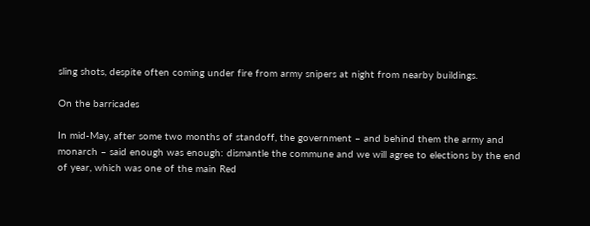sling shots, despite often coming under fire from army snipers at night from nearby buildings.

On the barricades

In mid-May, after some two months of standoff, the government – and behind them the army and monarch – said enough was enough: dismantle the commune and we will agree to elections by the end of year, which was one of the main Red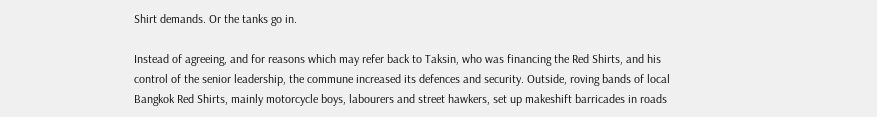Shirt demands. Or the tanks go in.

Instead of agreeing, and for reasons which may refer back to Taksin, who was financing the Red Shirts, and his control of the senior leadership, the commune increased its defences and security. Outside, roving bands of local Bangkok Red Shirts, mainly motorcycle boys, labourers and street hawkers, set up makeshift barricades in roads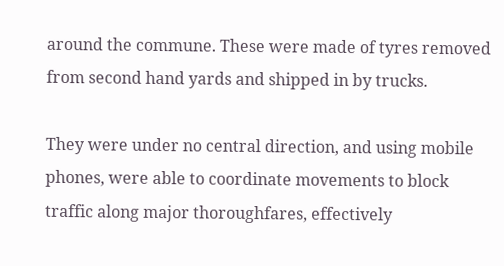around the commune. These were made of tyres removed from second hand yards and shipped in by trucks.

They were under no central direction, and using mobile phones, were able to coordinate movements to block traffic along major thoroughfares, effectively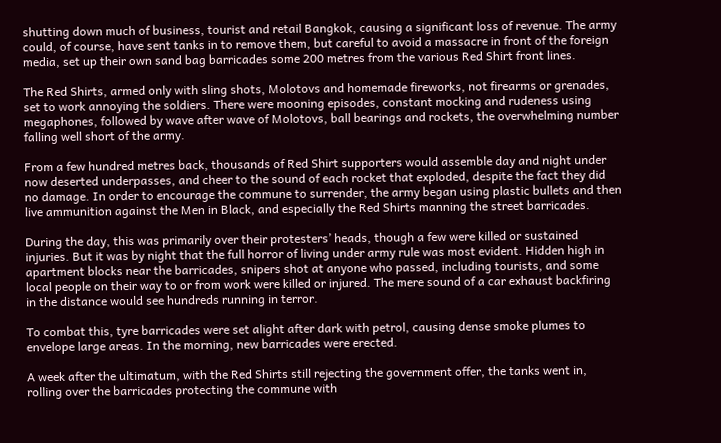shutting down much of business, tourist and retail Bangkok, causing a significant loss of revenue. The army could, of course, have sent tanks in to remove them, but careful to avoid a massacre in front of the foreign media, set up their own sand bag barricades some 200 metres from the various Red Shirt front lines.

The Red Shirts, armed only with sling shots, Molotovs and homemade fireworks, not firearms or grenades, set to work annoying the soldiers. There were mooning episodes, constant mocking and rudeness using megaphones, followed by wave after wave of Molotovs, ball bearings and rockets, the overwhelming number falling well short of the army.

From a few hundred metres back, thousands of Red Shirt supporters would assemble day and night under now deserted underpasses, and cheer to the sound of each rocket that exploded, despite the fact they did no damage. In order to encourage the commune to surrender, the army began using plastic bullets and then live ammunition against the Men in Black, and especially the Red Shirts manning the street barricades.

During the day, this was primarily over their protesters’ heads, though a few were killed or sustained injuries. But it was by night that the full horror of living under army rule was most evident. Hidden high in apartment blocks near the barricades, snipers shot at anyone who passed, including tourists, and some local people on their way to or from work were killed or injured. The mere sound of a car exhaust backfiring in the distance would see hundreds running in terror.

To combat this, tyre barricades were set alight after dark with petrol, causing dense smoke plumes to envelope large areas. In the morning, new barricades were erected.

A week after the ultimatum, with the Red Shirts still rejecting the government offer, the tanks went in, rolling over the barricades protecting the commune with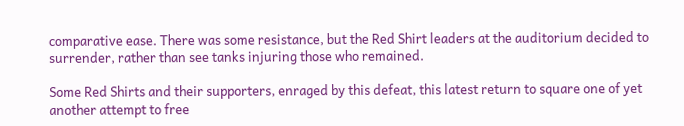comparative ease. There was some resistance, but the Red Shirt leaders at the auditorium decided to surrender, rather than see tanks injuring those who remained.

Some Red Shirts and their supporters, enraged by this defeat, this latest return to square one of yet another attempt to free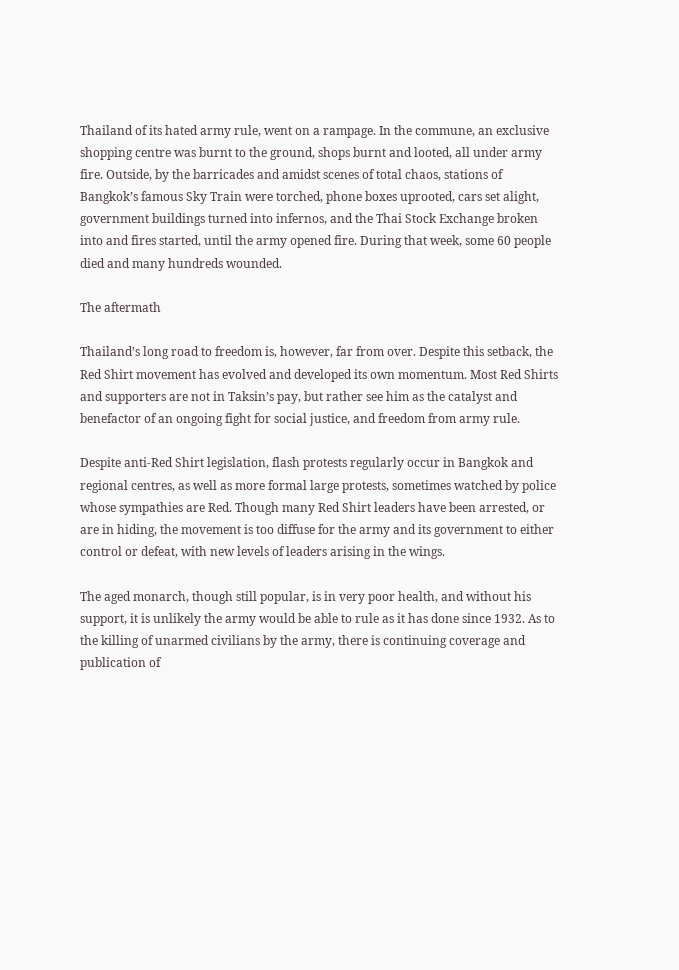Thailand of its hated army rule, went on a rampage. In the commune, an exclusive shopping centre was burnt to the ground, shops burnt and looted, all under army fire. Outside, by the barricades and amidst scenes of total chaos, stations of Bangkok’s famous Sky Train were torched, phone boxes uprooted, cars set alight, government buildings turned into infernos, and the Thai Stock Exchange broken into and fires started, until the army opened fire. During that week, some 60 people died and many hundreds wounded.

The aftermath

Thailand’s long road to freedom is, however, far from over. Despite this setback, the Red Shirt movement has evolved and developed its own momentum. Most Red Shirts and supporters are not in Taksin’s pay, but rather see him as the catalyst and benefactor of an ongoing fight for social justice, and freedom from army rule.

Despite anti-Red Shirt legislation, flash protests regularly occur in Bangkok and regional centres, as well as more formal large protests, sometimes watched by police whose sympathies are Red. Though many Red Shirt leaders have been arrested, or are in hiding, the movement is too diffuse for the army and its government to either control or defeat, with new levels of leaders arising in the wings.

The aged monarch, though still popular, is in very poor health, and without his support, it is unlikely the army would be able to rule as it has done since 1932. As to the killing of unarmed civilians by the army, there is continuing coverage and publication of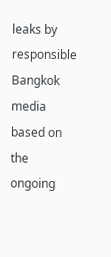leaks by responsible Bangkok media based on the ongoing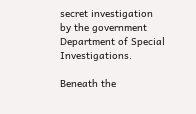secret investigation by the government Department of Special Investigations.

Beneath the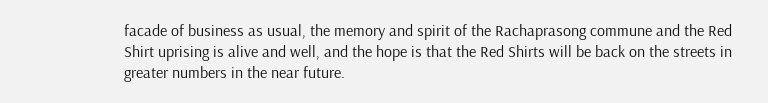facade of business as usual, the memory and spirit of the Rachaprasong commune and the Red Shirt uprising is alive and well, and the hope is that the Red Shirts will be back on the streets in greater numbers in the near future.